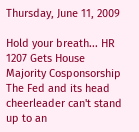Thursday, June 11, 2009

Hold your breath... HR 1207 Gets House Majority Cosponsorship
The Fed and its head cheerleader can't stand up to an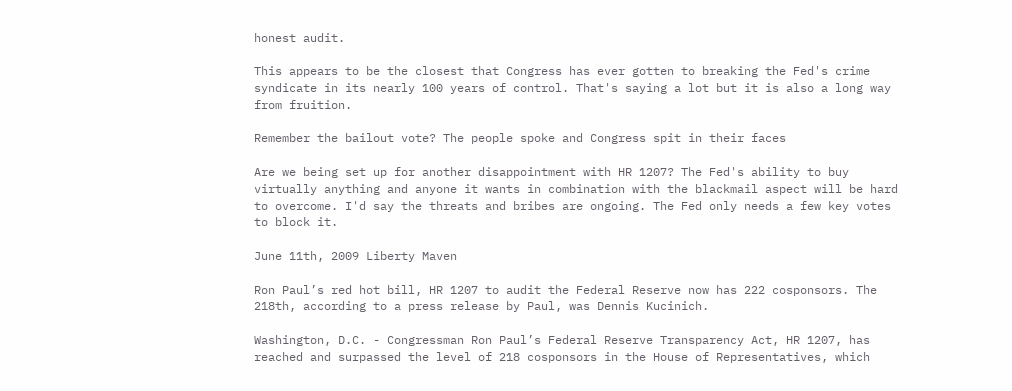honest audit.

This appears to be the closest that Congress has ever gotten to breaking the Fed's crime syndicate in its nearly 100 years of control. That's saying a lot but it is also a long way from fruition.

Remember the bailout vote? The people spoke and Congress spit in their faces

Are we being set up for another disappointment with HR 1207? The Fed's ability to buy virtually anything and anyone it wants in combination with the blackmail aspect will be hard to overcome. I'd say the threats and bribes are ongoing. The Fed only needs a few key votes to block it.

June 11th, 2009 Liberty Maven

Ron Paul’s red hot bill, HR 1207 to audit the Federal Reserve now has 222 cosponsors. The 218th, according to a press release by Paul, was Dennis Kucinich.

Washington, D.C. - Congressman Ron Paul’s Federal Reserve Transparency Act, HR 1207, has reached and surpassed the level of 218 cosponsors in the House of Representatives, which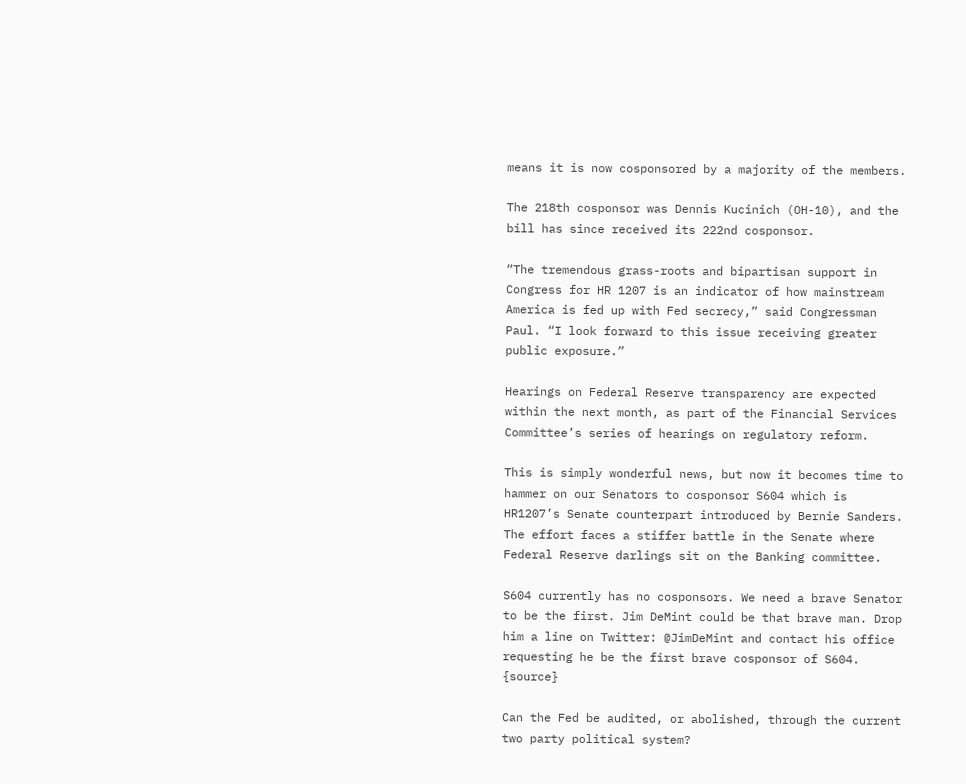means it is now cosponsored by a majority of the members.

The 218th cosponsor was Dennis Kucinich (OH-10), and the bill has since received its 222nd cosponsor.

“The tremendous grass-roots and bipartisan support in Congress for HR 1207 is an indicator of how mainstream America is fed up with Fed secrecy,” said Congressman Paul. “I look forward to this issue receiving greater public exposure.”

Hearings on Federal Reserve transparency are expected within the next month, as part of the Financial Services Committee’s series of hearings on regulatory reform.

This is simply wonderful news, but now it becomes time to hammer on our Senators to cosponsor S604 which is HR1207’s Senate counterpart introduced by Bernie Sanders. The effort faces a stiffer battle in the Senate where Federal Reserve darlings sit on the Banking committee.

S604 currently has no cosponsors. We need a brave Senator to be the first. Jim DeMint could be that brave man. Drop him a line on Twitter: @JimDeMint and contact his office requesting he be the first brave cosponsor of S604. {source}

Can the Fed be audited, or abolished, through the current two party political system?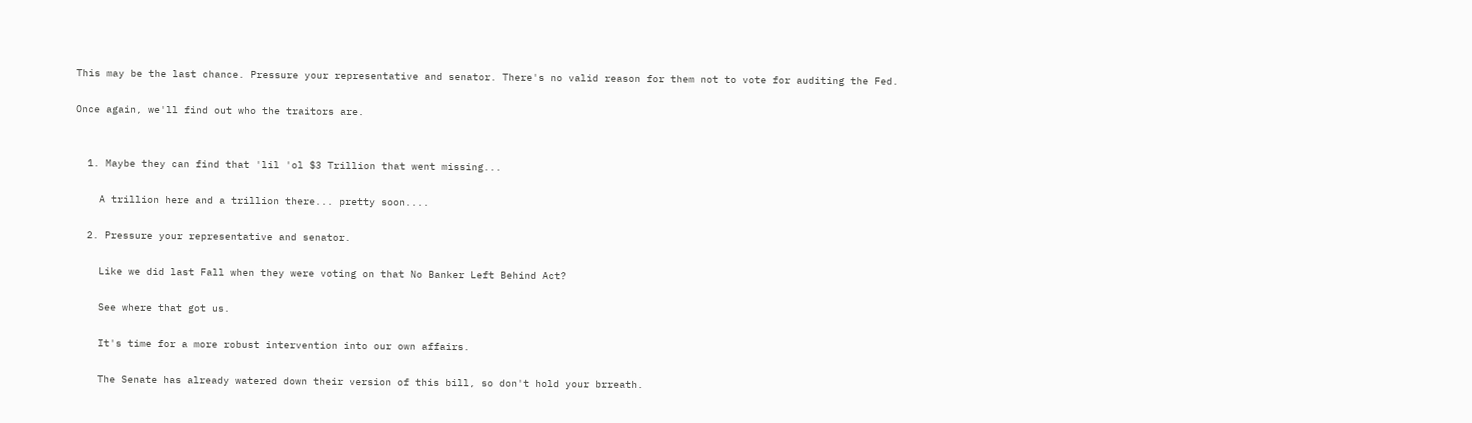This may be the last chance. Pressure your representative and senator. There's no valid reason for them not to vote for auditing the Fed.

Once again, we'll find out who the traitors are.


  1. Maybe they can find that 'lil 'ol $3 Trillion that went missing...

    A trillion here and a trillion there... pretty soon....

  2. Pressure your representative and senator.

    Like we did last Fall when they were voting on that No Banker Left Behind Act?

    See where that got us.

    It's time for a more robust intervention into our own affairs.

    The Senate has already watered down their version of this bill, so don't hold your brreath.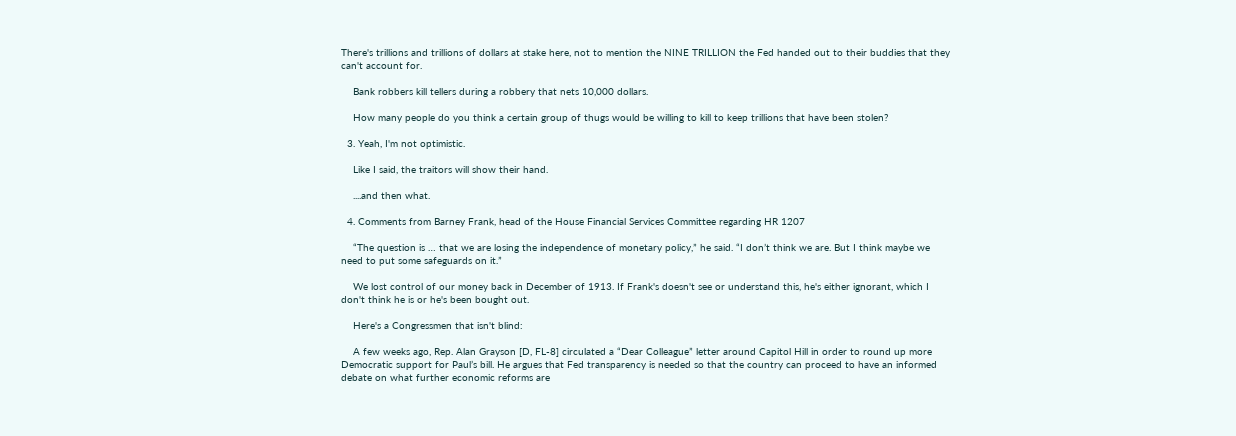There's trillions and trillions of dollars at stake here, not to mention the NINE TRILLION the Fed handed out to their buddies that they can't account for.

    Bank robbers kill tellers during a robbery that nets 10,000 dollars.

    How many people do you think a certain group of thugs would be willing to kill to keep trillions that have been stolen?

  3. Yeah, I'm not optimistic.

    Like I said, the traitors will show their hand.

    ....and then what.

  4. Comments from Barney Frank, head of the House Financial Services Committee regarding HR 1207

    “The question is … that we are losing the independence of monetary policy,” he said. “I don’t think we are. But I think maybe we need to put some safeguards on it.”

    We lost control of our money back in December of 1913. If Frank's doesn't see or understand this, he's either ignorant, which I don't think he is or he's been bought out.

    Here's a Congressmen that isn't blind:

    A few weeks ago, Rep. Alan Grayson [D, FL-8] circulated a “Dear Colleague” letter around Capitol Hill in order to round up more Democratic support for Paul’s bill. He argues that Fed transparency is needed so that the country can proceed to have an informed debate on what further economic reforms are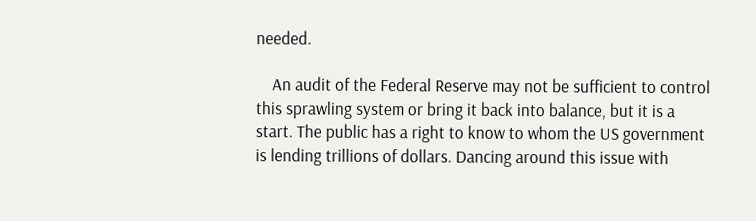needed.

    An audit of the Federal Reserve may not be sufficient to control this sprawling system or bring it back into balance, but it is a start. The public has a right to know to whom the US government is lending trillions of dollars. Dancing around this issue with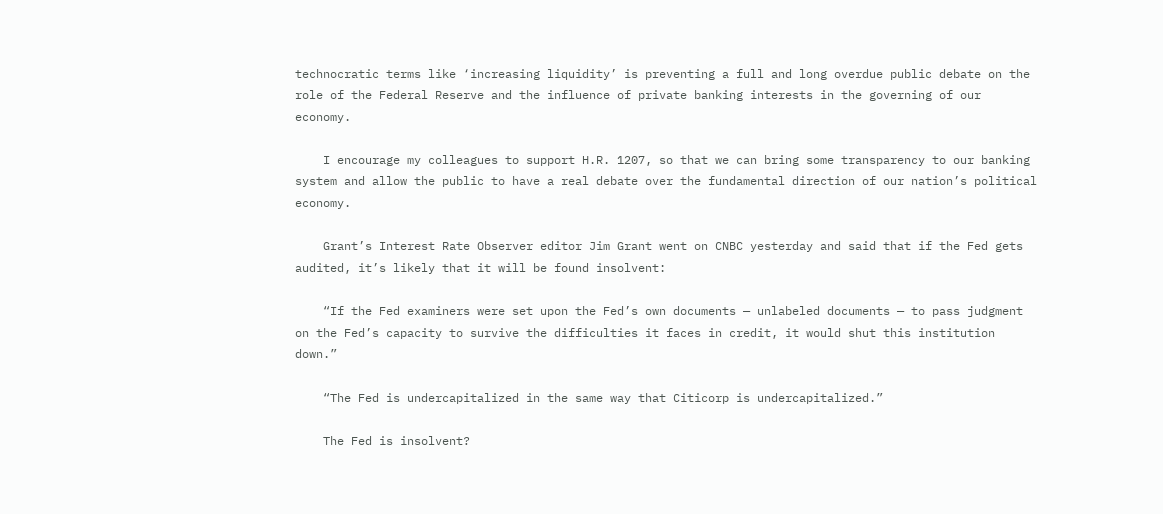technocratic terms like ‘increasing liquidity’ is preventing a full and long overdue public debate on the role of the Federal Reserve and the influence of private banking interests in the governing of our economy.

    I encourage my colleagues to support H.R. 1207, so that we can bring some transparency to our banking system and allow the public to have a real debate over the fundamental direction of our nation’s political economy.

    Grant’s Interest Rate Observer editor Jim Grant went on CNBC yesterday and said that if the Fed gets audited, it’s likely that it will be found insolvent:

    “If the Fed examiners were set upon the Fed’s own documents — unlabeled documents — to pass judgment on the Fed’s capacity to survive the difficulties it faces in credit, it would shut this institution down.”

    “The Fed is undercapitalized in the same way that Citicorp is undercapitalized.”

    The Fed is insolvent?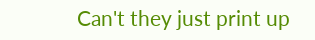Can't they just print up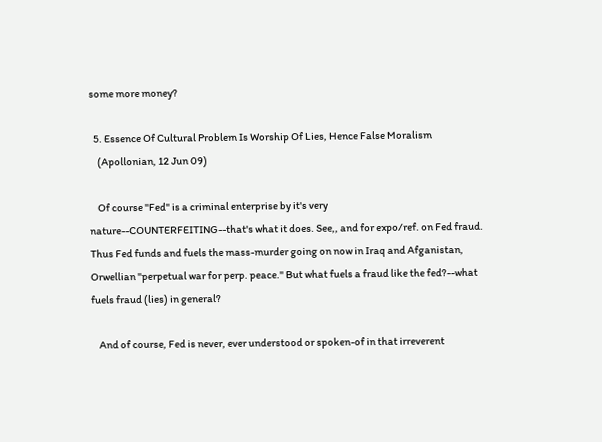some more money?

  5. Essence Of Cultural Problem Is Worship Of Lies, Hence False Moralism
    (Apollonian, 12 Jun 09)

    Of course "Fed" is a criminal enterprise by it's very nature--COUNTERFEITING--that's what it does. See,, and for expo/ref. on Fed fraud. Thus Fed funds and fuels the mass-murder going on now in Iraq and Afganistan, Orwellian "perpetual war for perp. peace." But what fuels a fraud like the fed?--what fuels fraud (lies) in general?

    And of course, Fed is never, ever understood or spoken-of in that irreverent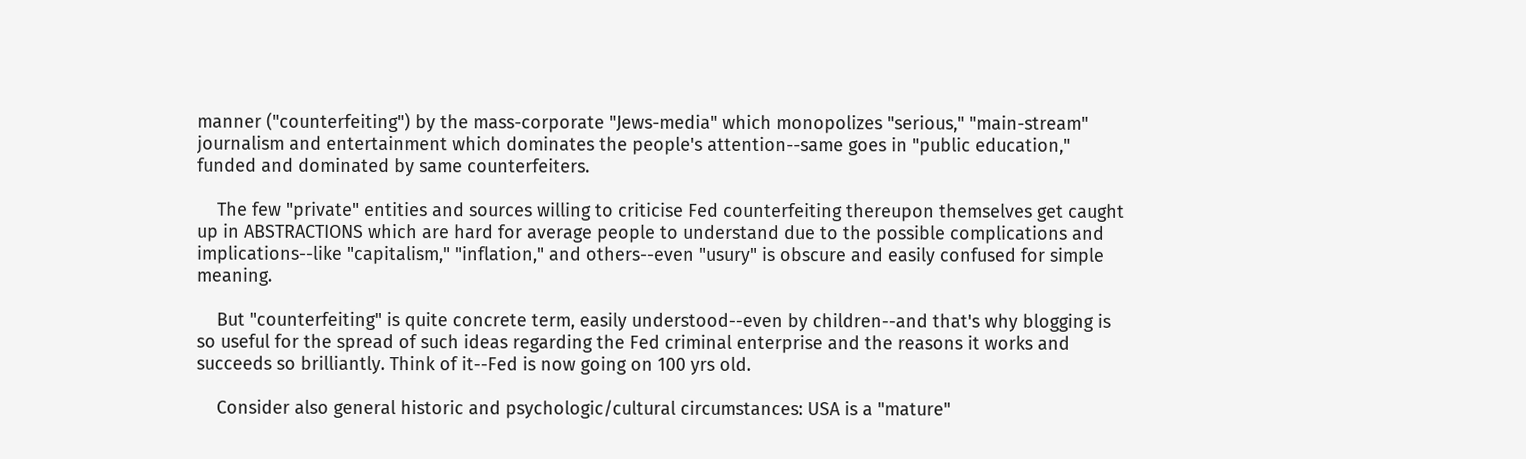manner ("counterfeiting") by the mass-corporate "Jews-media" which monopolizes "serious," "main-stream" journalism and entertainment which dominates the people's attention--same goes in "public education," funded and dominated by same counterfeiters.

    The few "private" entities and sources willing to criticise Fed counterfeiting thereupon themselves get caught up in ABSTRACTIONS which are hard for average people to understand due to the possible complications and implications--like "capitalism," "inflation," and others--even "usury" is obscure and easily confused for simple meaning.

    But "counterfeiting" is quite concrete term, easily understood--even by children--and that's why blogging is so useful for the spread of such ideas regarding the Fed criminal enterprise and the reasons it works and succeeds so brilliantly. Think of it--Fed is now going on 100 yrs old.

    Consider also general historic and psychologic/cultural circumstances: USA is a "mature"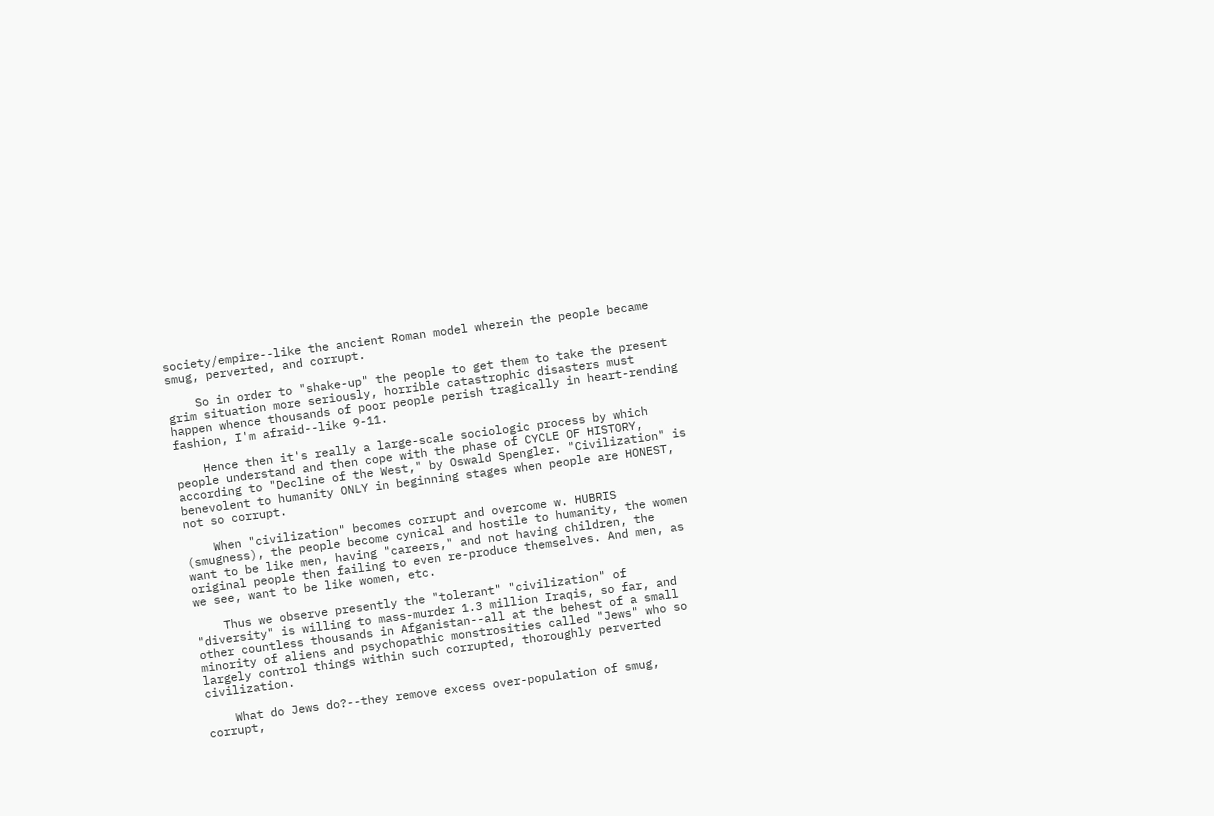society/empire--like the ancient Roman model wherein the people became smug, perverted, and corrupt.

    So in order to "shake-up" the people to get them to take the present grim situation more seriously, horrible catastrophic disasters must happen whence thousands of poor people perish tragically in heart-rending fashion, I'm afraid--like 9-11.

    Hence then it's really a large-scale sociologic process by which people understand and then cope with the phase of CYCLE OF HISTORY, according to "Decline of the West," by Oswald Spengler. "Civilization" is benevolent to humanity ONLY in beginning stages when people are HONEST, not so corrupt.

    When "civilization" becomes corrupt and overcome w. HUBRIS (smugness), the people become cynical and hostile to humanity, the women want to be like men, having "careers," and not having children, the original people then failing to even re-produce themselves. And men, as we see, want to be like women, etc.

    Thus we observe presently the "tolerant" "civilization" of "diversity" is willing to mass-murder 1.3 million Iraqis, so far, and other countless thousands in Afganistan--all at the behest of a small minority of aliens and psychopathic monstrosities called "Jews" who so largely control things within such corrupted, thoroughly perverted civilization.

    What do Jews do?--they remove excess over-population of smug, corrupt,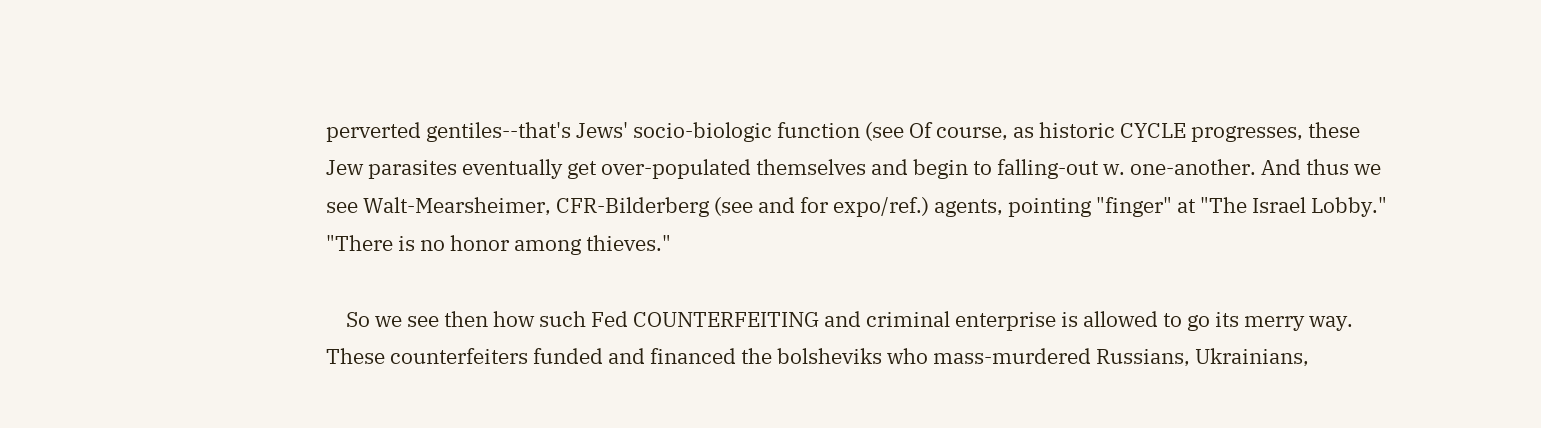perverted gentiles--that's Jews' socio-biologic function (see Of course, as historic CYCLE progresses, these Jew parasites eventually get over-populated themselves and begin to falling-out w. one-another. And thus we see Walt-Mearsheimer, CFR-Bilderberg (see and for expo/ref.) agents, pointing "finger" at "The Israel Lobby." "There is no honor among thieves."

    So we see then how such Fed COUNTERFEITING and criminal enterprise is allowed to go its merry way. These counterfeiters funded and financed the bolsheviks who mass-murdered Russians, Ukrainians,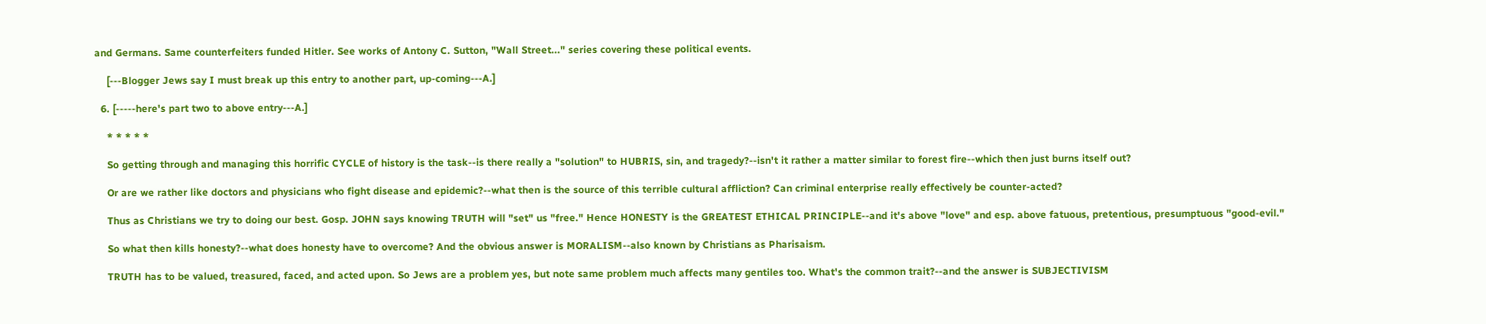and Germans. Same counterfeiters funded Hitler. See works of Antony C. Sutton, "Wall Street..." series covering these political events.

    [---Blogger Jews say I must break up this entry to another part, up-coming---A.]

  6. [-----here's part two to above entry---A.]

    * * * * *

    So getting through and managing this horrific CYCLE of history is the task--is there really a "solution" to HUBRIS, sin, and tragedy?--isn't it rather a matter similar to forest fire--which then just burns itself out?

    Or are we rather like doctors and physicians who fight disease and epidemic?--what then is the source of this terrible cultural affliction? Can criminal enterprise really effectively be counter-acted?

    Thus as Christians we try to doing our best. Gosp. JOHN says knowing TRUTH will "set" us "free." Hence HONESTY is the GREATEST ETHICAL PRINCIPLE--and it's above "love" and esp. above fatuous, pretentious, presumptuous "good-evil."

    So what then kills honesty?--what does honesty have to overcome? And the obvious answer is MORALISM--also known by Christians as Pharisaism.

    TRUTH has to be valued, treasured, faced, and acted upon. So Jews are a problem yes, but note same problem much affects many gentiles too. What's the common trait?--and the answer is SUBJECTIVISM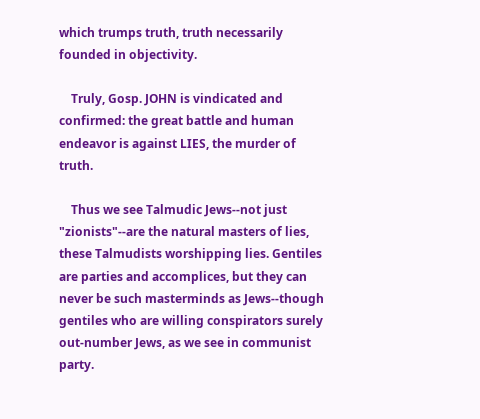which trumps truth, truth necessarily founded in objectivity.

    Truly, Gosp. JOHN is vindicated and confirmed: the great battle and human endeavor is against LIES, the murder of truth.

    Thus we see Talmudic Jews--not just "zionists"--are the natural masters of lies, these Talmudists worshipping lies. Gentiles are parties and accomplices, but they can never be such masterminds as Jews--though gentiles who are willing conspirators surely out-number Jews, as we see in communist party.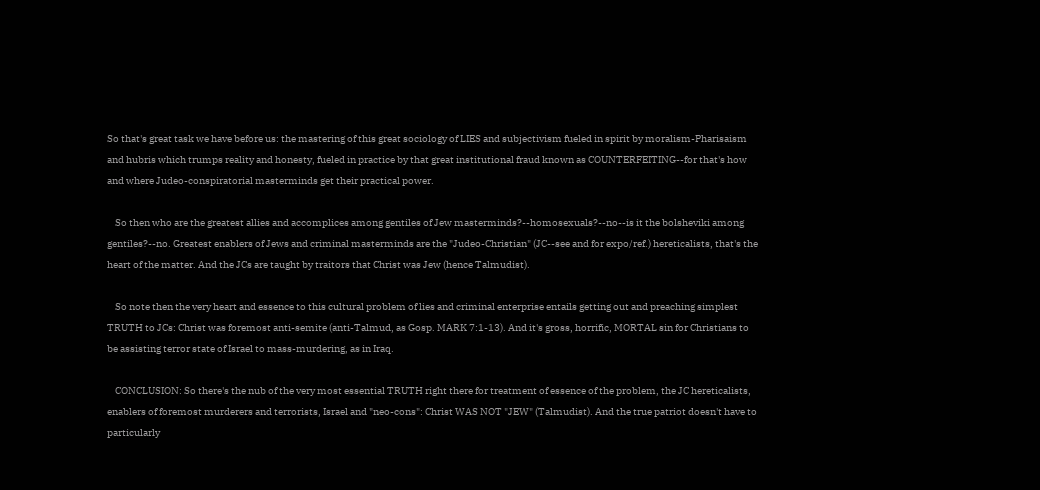So that's great task we have before us: the mastering of this great sociology of LIES and subjectivism fueled in spirit by moralism-Pharisaism and hubris which trumps reality and honesty, fueled in practice by that great institutional fraud known as COUNTERFEITING--for that's how and where Judeo-conspiratorial masterminds get their practical power.

    So then who are the greatest allies and accomplices among gentiles of Jew masterminds?--homosexuals?--no--is it the bolsheviki among gentiles?--no. Greatest enablers of Jews and criminal masterminds are the "Judeo-Christian" (JC--see and for expo/ref.) hereticalists, that's the heart of the matter. And the JCs are taught by traitors that Christ was Jew (hence Talmudist).

    So note then the very heart and essence to this cultural problem of lies and criminal enterprise entails getting out and preaching simplest TRUTH to JCs: Christ was foremost anti-semite (anti-Talmud, as Gosp. MARK 7:1-13). And it's gross, horrific, MORTAL sin for Christians to be assisting terror state of Israel to mass-murdering, as in Iraq.

    CONCLUSION: So there's the nub of the very most essential TRUTH right there for treatment of essence of the problem, the JC hereticalists, enablers of foremost murderers and terrorists, Israel and "neo-cons": Christ WAS NOT "JEW" (Talmudist). And the true patriot doesn't have to particularly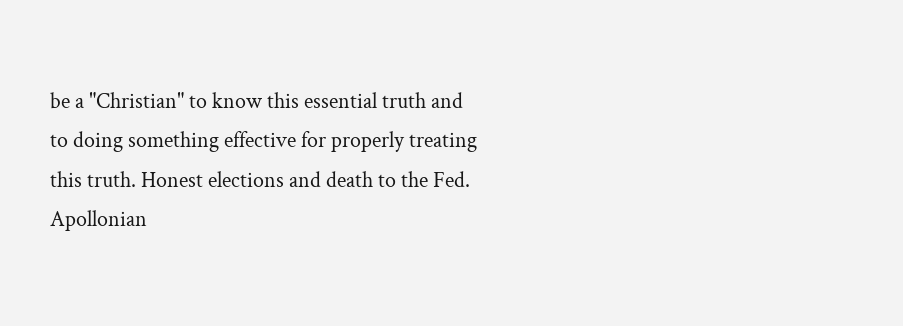be a "Christian" to know this essential truth and to doing something effective for properly treating this truth. Honest elections and death to the Fed. Apollonian